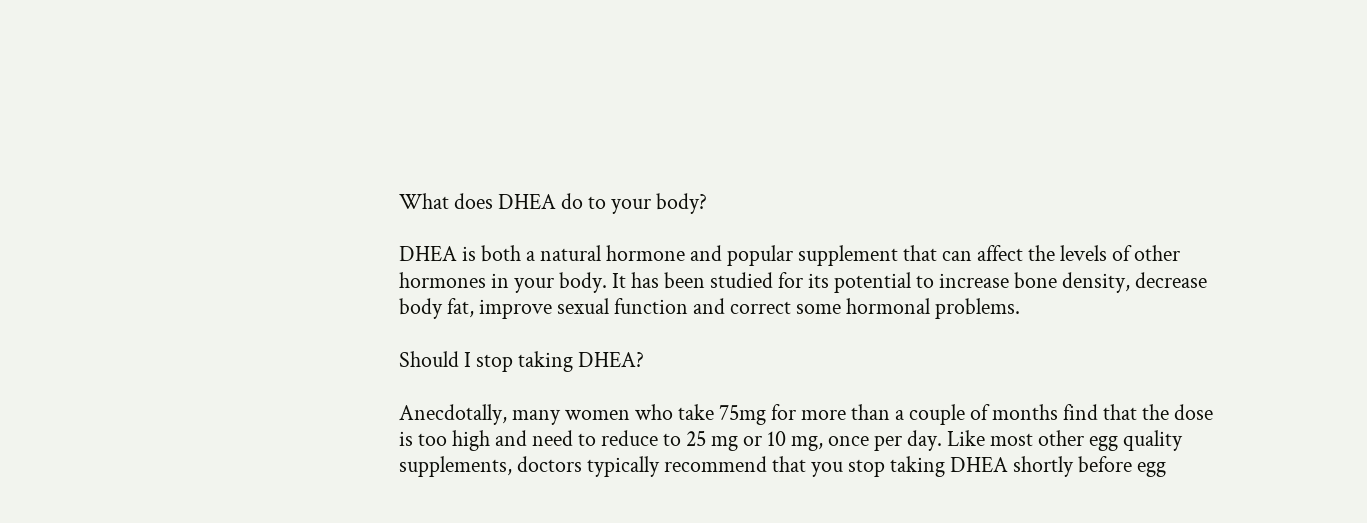What does DHEA do to your body?

DHEA is both a natural hormone and popular supplement that can affect the levels of other hormones in your body. It has been studied for its potential to increase bone density, decrease body fat, improve sexual function and correct some hormonal problems.

Should I stop taking DHEA?

Anecdotally, many women who take 75mg for more than a couple of months find that the dose is too high and need to reduce to 25 mg or 10 mg, once per day. Like most other egg quality supplements, doctors typically recommend that you stop taking DHEA shortly before egg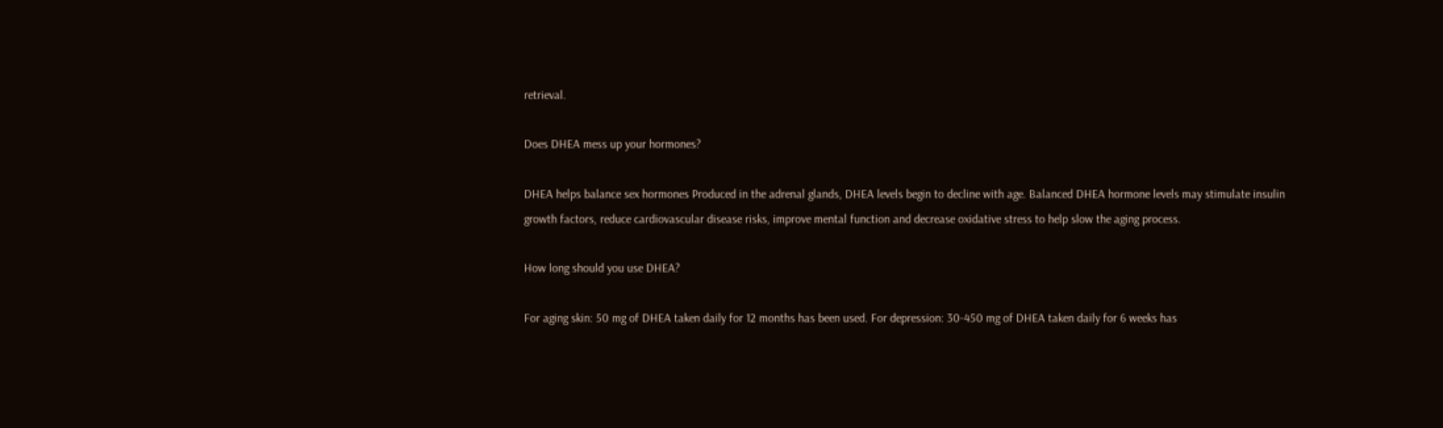retrieval.

Does DHEA mess up your hormones?

DHEA helps balance sex hormones Produced in the adrenal glands, DHEA levels begin to decline with age. Balanced DHEA hormone levels may stimulate insulin growth factors, reduce cardiovascular disease risks, improve mental function and decrease oxidative stress to help slow the aging process.

How long should you use DHEA?

For aging skin: 50 mg of DHEA taken daily for 12 months has been used. For depression: 30-450 mg of DHEA taken daily for 6 weeks has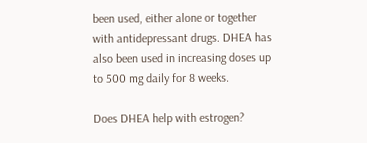been used, either alone or together with antidepressant drugs. DHEA has also been used in increasing doses up to 500 mg daily for 8 weeks.

Does DHEA help with estrogen?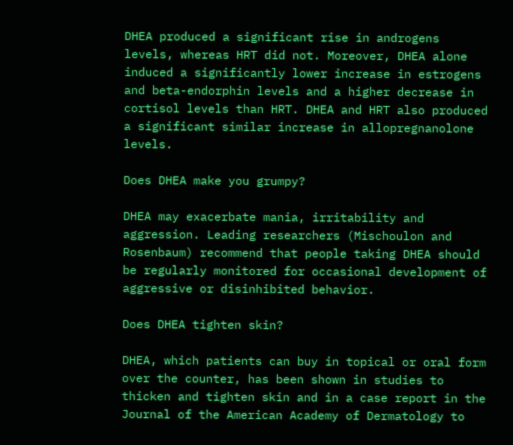DHEA produced a significant rise in androgens levels, whereas HRT did not. Moreover, DHEA alone induced a significantly lower increase in estrogens and beta-endorphin levels and a higher decrease in cortisol levels than HRT. DHEA and HRT also produced a significant similar increase in allopregnanolone levels.

Does DHEA make you grumpy?

DHEA may exacerbate mania, irritability and aggression. Leading researchers (Mischoulon and Rosenbaum) recommend that people taking DHEA should be regularly monitored for occasional development of aggressive or disinhibited behavior.

Does DHEA tighten skin?

DHEA, which patients can buy in topical or oral form over the counter, has been shown in studies to thicken and tighten skin and in a case report in the Journal of the American Academy of Dermatology to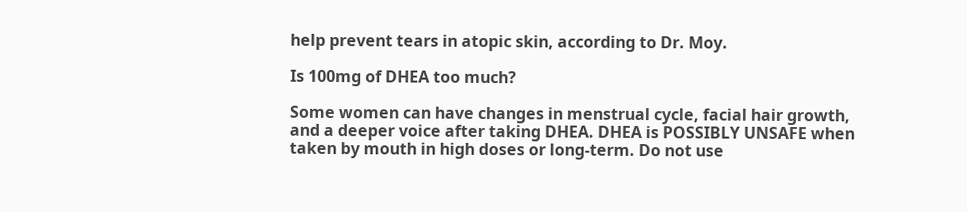help prevent tears in atopic skin, according to Dr. Moy.

Is 100mg of DHEA too much?

Some women can have changes in menstrual cycle, facial hair growth, and a deeper voice after taking DHEA. DHEA is POSSIBLY UNSAFE when taken by mouth in high doses or long-term. Do not use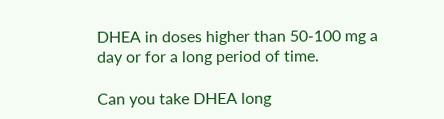DHEA in doses higher than 50-100 mg a day or for a long period of time.

Can you take DHEA long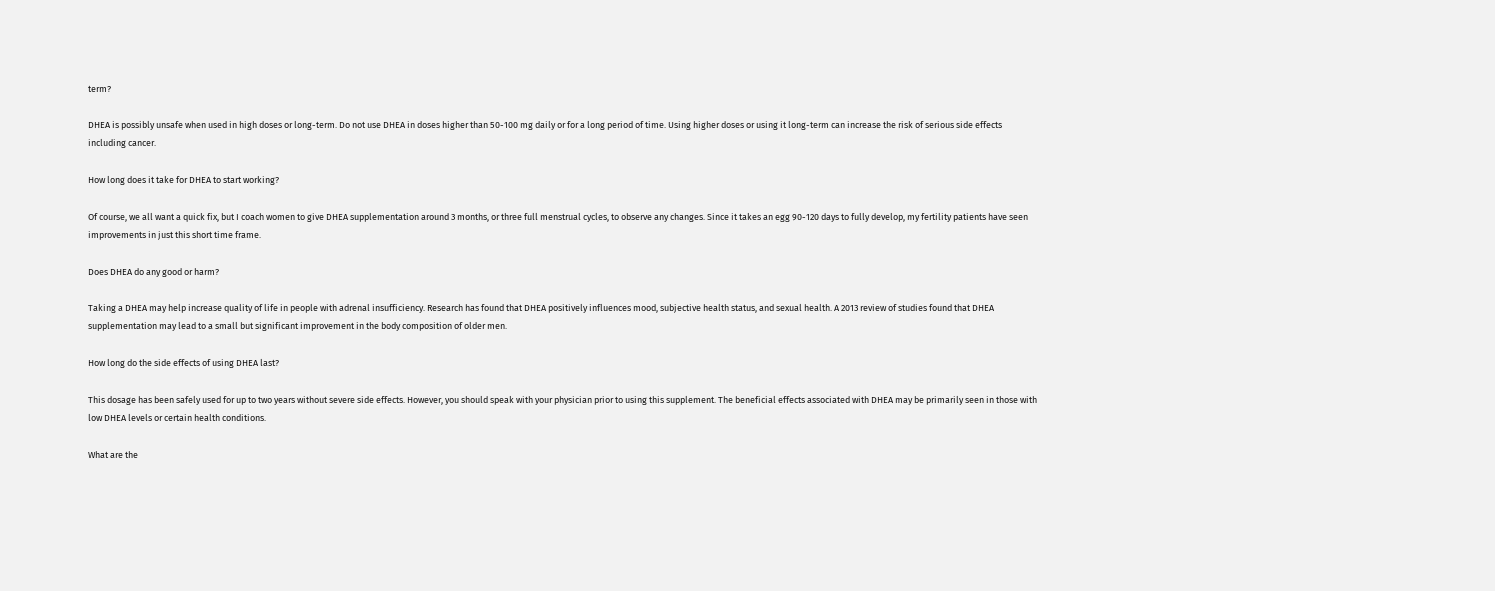term?

DHEA is possibly unsafe when used in high doses or long-term. Do not use DHEA in doses higher than 50-100 mg daily or for a long period of time. Using higher doses or using it long-term can increase the risk of serious side effects including cancer.

How long does it take for DHEA to start working?

Of course, we all want a quick fix, but I coach women to give DHEA supplementation around 3 months, or three full menstrual cycles, to observe any changes. Since it takes an egg 90-120 days to fully develop, my fertility patients have seen improvements in just this short time frame.

Does DHEA do any good or harm?

Taking a DHEA may help increase quality of life in people with adrenal insufficiency. Research has found that DHEA positively influences mood, subjective health status, and sexual health. A 2013 review of studies found that DHEA supplementation may lead to a small but significant improvement in the body composition of older men.

How long do the side effects of using DHEA last?

This dosage has been safely used for up to two years without severe side effects. However, you should speak with your physician prior to using this supplement. The beneficial effects associated with DHEA may be primarily seen in those with low DHEA levels or certain health conditions.

What are the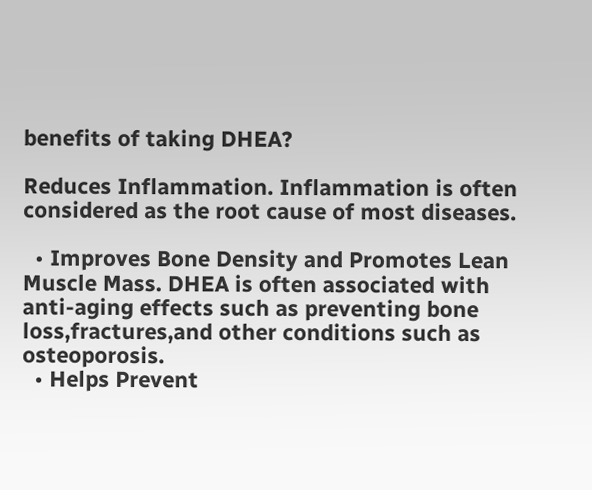benefits of taking DHEA?

Reduces Inflammation. Inflammation is often considered as the root cause of most diseases.

  • Improves Bone Density and Promotes Lean Muscle Mass. DHEA is often associated with anti-aging effects such as preventing bone loss,fractures,and other conditions such as osteoporosis.
  • Helps Prevent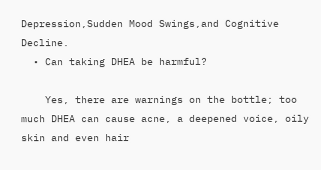Depression,Sudden Mood Swings,and Cognitive Decline.
  • Can taking DHEA be harmful?

    Yes, there are warnings on the bottle; too much DHEA can cause acne, a deepened voice, oily skin and even hair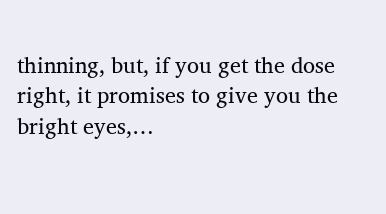thinning, but, if you get the dose right, it promises to give you the bright eyes,…